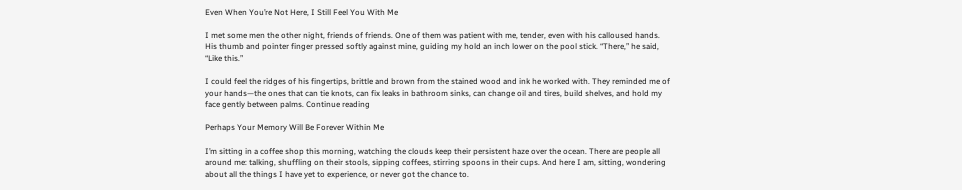Even When You’re Not Here, I Still Feel You With Me

I met some men the other night, friends of friends. One of them was patient with me, tender, even with his calloused hands. His thumb and pointer finger pressed softly against mine, guiding my hold an inch lower on the pool stick. “There,” he said, “Like this.”

I could feel the ridges of his fingertips, brittle and brown from the stained wood and ink he worked with. They reminded me of your hands—the ones that can tie knots, can fix leaks in bathroom sinks, can change oil and tires, build shelves, and hold my face gently between palms. Continue reading

Perhaps Your Memory Will Be Forever Within Me

I’m sitting in a coffee shop this morning, watching the clouds keep their persistent haze over the ocean. There are people all around me: talking, shuffling on their stools, sipping coffees, stirring spoons in their cups. And here I am, sitting, wondering about all the things I have yet to experience, or never got the chance to.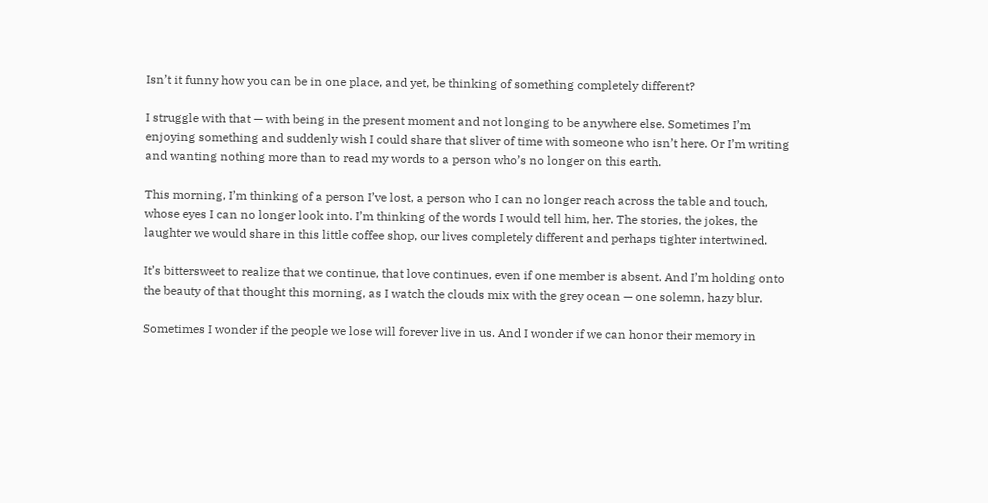Isn’t it funny how you can be in one place, and yet, be thinking of something completely different?

I struggle with that — with being in the present moment and not longing to be anywhere else. Sometimes I’m enjoying something and suddenly wish I could share that sliver of time with someone who isn’t here. Or I’m writing and wanting nothing more than to read my words to a person who’s no longer on this earth.

This morning, I’m thinking of a person I’ve lost, a person who I can no longer reach across the table and touch, whose eyes I can no longer look into. I’m thinking of the words I would tell him, her. The stories, the jokes, the laughter we would share in this little coffee shop, our lives completely different and perhaps tighter intertwined.

It’s bittersweet to realize that we continue, that love continues, even if one member is absent. And I’m holding onto the beauty of that thought this morning, as I watch the clouds mix with the grey ocean — one solemn, hazy blur.

Sometimes I wonder if the people we lose will forever live in us. And I wonder if we can honor their memory in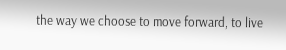the way we choose to move forward, to live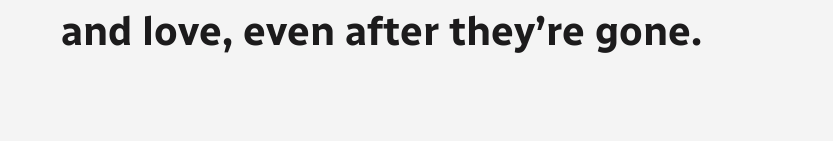and love, even after they’re gone.